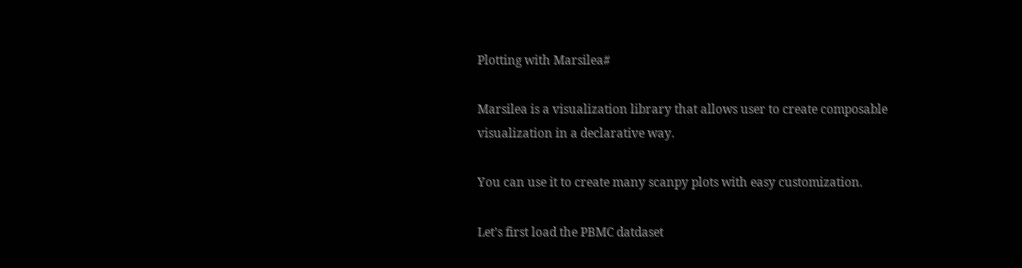Plotting with Marsilea#

Marsilea is a visualization library that allows user to create composable visualization in a declarative way.

You can use it to create many scanpy plots with easy customization.

Let’s first load the PBMC datdaset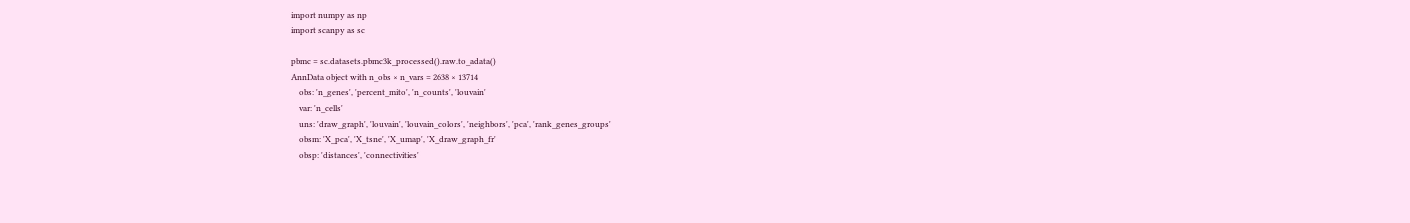import numpy as np
import scanpy as sc

pbmc = sc.datasets.pbmc3k_processed().raw.to_adata()
AnnData object with n_obs × n_vars = 2638 × 13714
    obs: 'n_genes', 'percent_mito', 'n_counts', 'louvain'
    var: 'n_cells'
    uns: 'draw_graph', 'louvain', 'louvain_colors', 'neighbors', 'pca', 'rank_genes_groups'
    obsm: 'X_pca', 'X_tsne', 'X_umap', 'X_draw_graph_fr'
    obsp: 'distances', 'connectivities'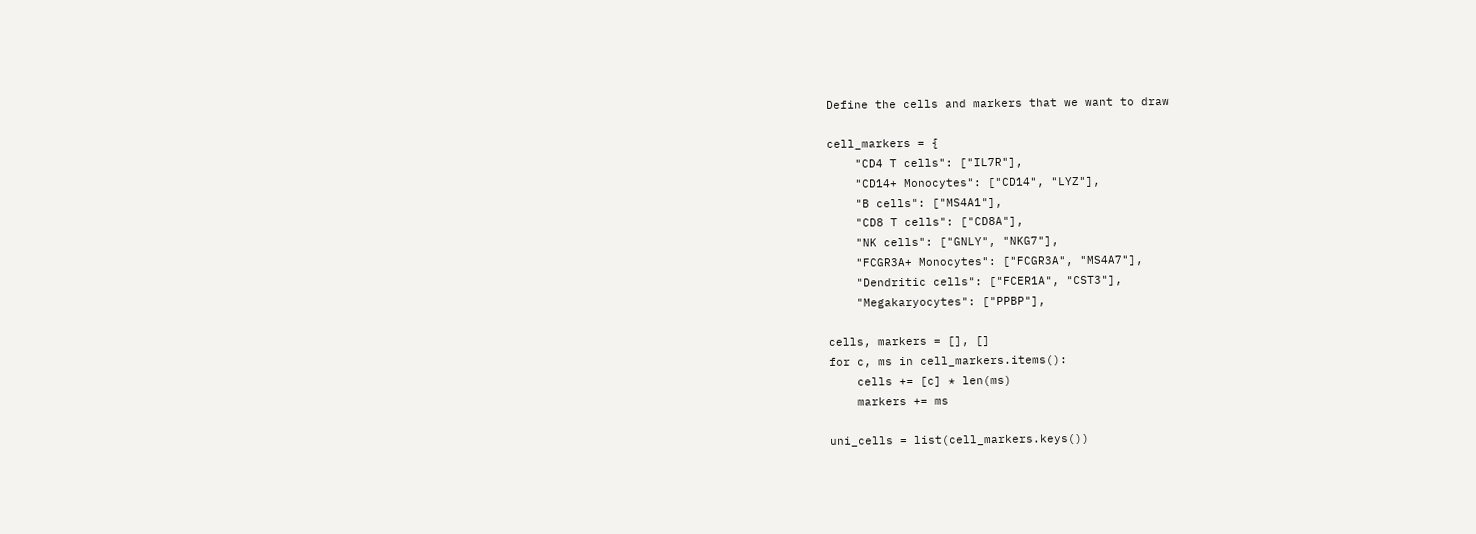Define the cells and markers that we want to draw

cell_markers = {
    "CD4 T cells": ["IL7R"],
    "CD14+ Monocytes": ["CD14", "LYZ"],
    "B cells": ["MS4A1"],
    "CD8 T cells": ["CD8A"],
    "NK cells": ["GNLY", "NKG7"],
    "FCGR3A+ Monocytes": ["FCGR3A", "MS4A7"],
    "Dendritic cells": ["FCER1A", "CST3"],
    "Megakaryocytes": ["PPBP"],

cells, markers = [], []
for c, ms in cell_markers.items():
    cells += [c] * len(ms)
    markers += ms

uni_cells = list(cell_markers.keys())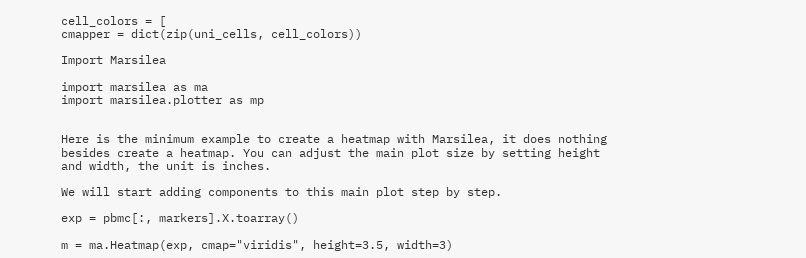cell_colors = [
cmapper = dict(zip(uni_cells, cell_colors))

Import Marsilea

import marsilea as ma
import marsilea.plotter as mp


Here is the minimum example to create a heatmap with Marsilea, it does nothing besides create a heatmap. You can adjust the main plot size by setting height and width, the unit is inches.

We will start adding components to this main plot step by step.

exp = pbmc[:, markers].X.toarray()

m = ma.Heatmap(exp, cmap="viridis", height=3.5, width=3)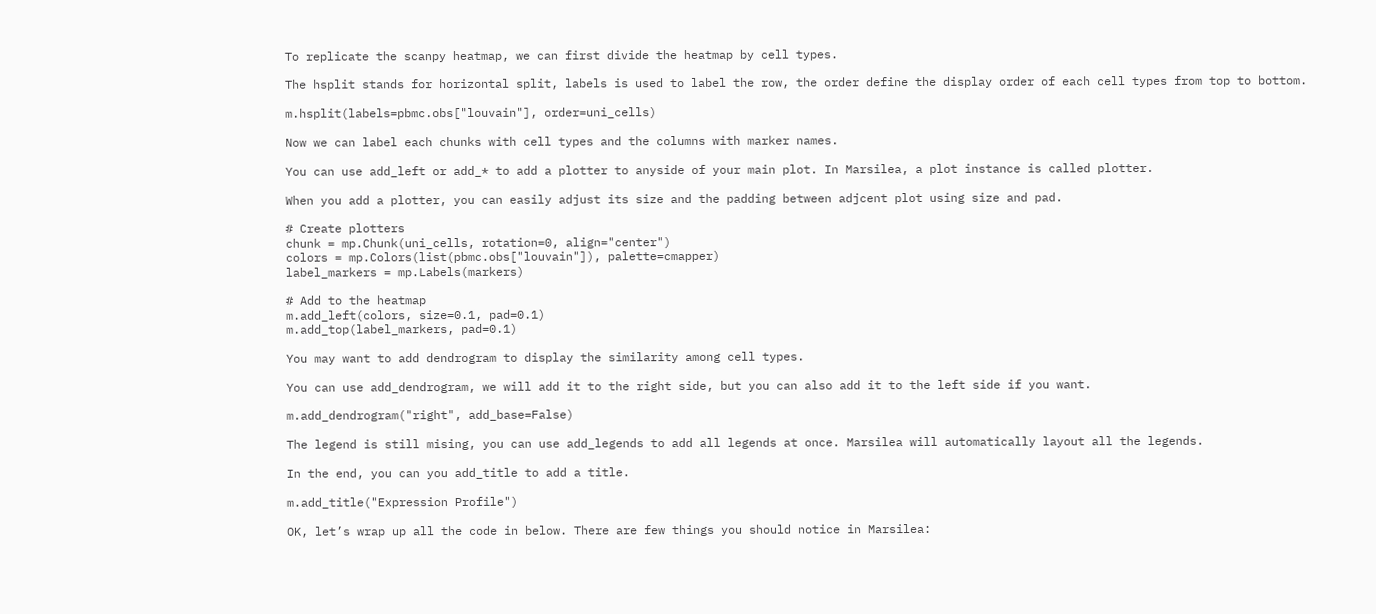To replicate the scanpy heatmap, we can first divide the heatmap by cell types.

The hsplit stands for horizontal split, labels is used to label the row, the order define the display order of each cell types from top to bottom.

m.hsplit(labels=pbmc.obs["louvain"], order=uni_cells)

Now we can label each chunks with cell types and the columns with marker names.

You can use add_left or add_* to add a plotter to anyside of your main plot. In Marsilea, a plot instance is called plotter.

When you add a plotter, you can easily adjust its size and the padding between adjcent plot using size and pad.

# Create plotters
chunk = mp.Chunk(uni_cells, rotation=0, align="center")
colors = mp.Colors(list(pbmc.obs["louvain"]), palette=cmapper)
label_markers = mp.Labels(markers)

# Add to the heatmap
m.add_left(colors, size=0.1, pad=0.1)
m.add_top(label_markers, pad=0.1)

You may want to add dendrogram to display the similarity among cell types.

You can use add_dendrogram, we will add it to the right side, but you can also add it to the left side if you want.

m.add_dendrogram("right", add_base=False)

The legend is still mising, you can use add_legends to add all legends at once. Marsilea will automatically layout all the legends.

In the end, you can you add_title to add a title.

m.add_title("Expression Profile")

OK, let’s wrap up all the code in below. There are few things you should notice in Marsilea: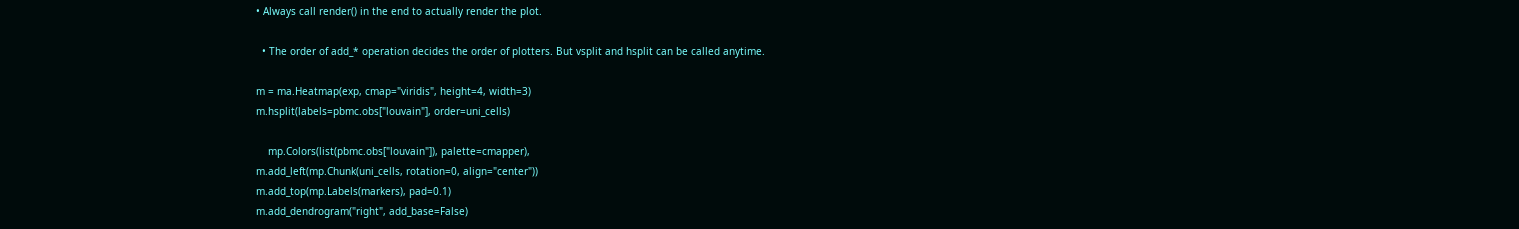• Always call render() in the end to actually render the plot.

  • The order of add_* operation decides the order of plotters. But vsplit and hsplit can be called anytime.

m = ma.Heatmap(exp, cmap="viridis", height=4, width=3)
m.hsplit(labels=pbmc.obs["louvain"], order=uni_cells)

    mp.Colors(list(pbmc.obs["louvain"]), palette=cmapper),
m.add_left(mp.Chunk(uni_cells, rotation=0, align="center"))
m.add_top(mp.Labels(markers), pad=0.1)
m.add_dendrogram("right", add_base=False)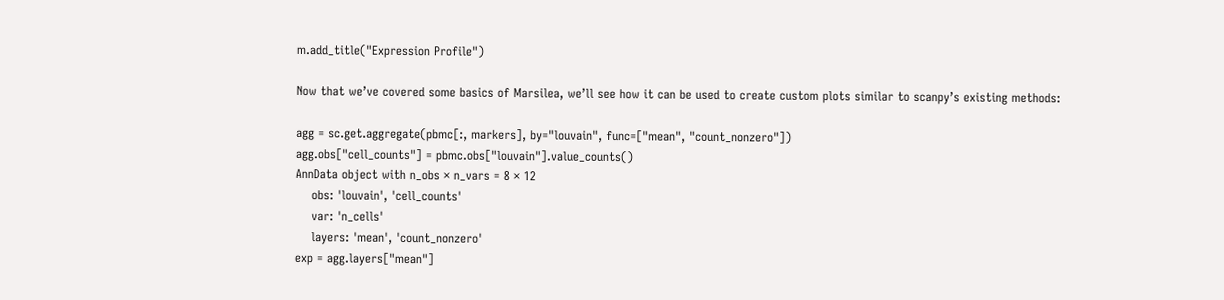m.add_title("Expression Profile")

Now that we’ve covered some basics of Marsilea, we’ll see how it can be used to create custom plots similar to scanpy’s existing methods:

agg = sc.get.aggregate(pbmc[:, markers], by="louvain", func=["mean", "count_nonzero"])
agg.obs["cell_counts"] = pbmc.obs["louvain"].value_counts()
AnnData object with n_obs × n_vars = 8 × 12
    obs: 'louvain', 'cell_counts'
    var: 'n_cells'
    layers: 'mean', 'count_nonzero'
exp = agg.layers["mean"]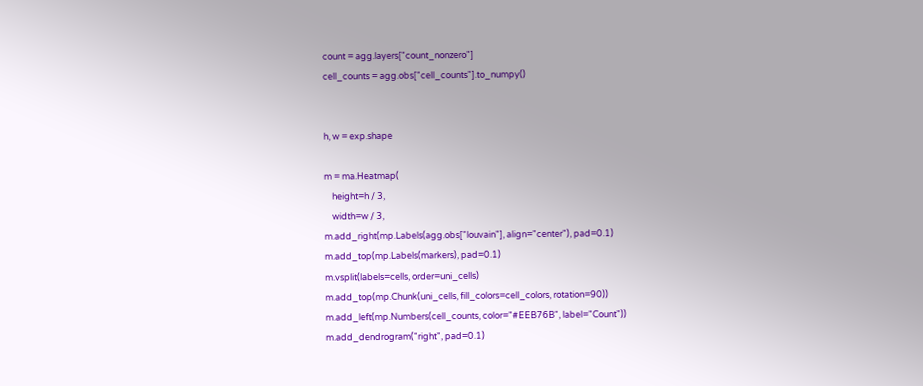count = agg.layers["count_nonzero"]
cell_counts = agg.obs["cell_counts"].to_numpy()


h, w = exp.shape

m = ma.Heatmap(
    height=h / 3,
    width=w / 3,
m.add_right(mp.Labels(agg.obs["louvain"], align="center"), pad=0.1)
m.add_top(mp.Labels(markers), pad=0.1)
m.vsplit(labels=cells, order=uni_cells)
m.add_top(mp.Chunk(uni_cells, fill_colors=cell_colors, rotation=90))
m.add_left(mp.Numbers(cell_counts, color="#EEB76B", label="Count"))
m.add_dendrogram("right", pad=0.1)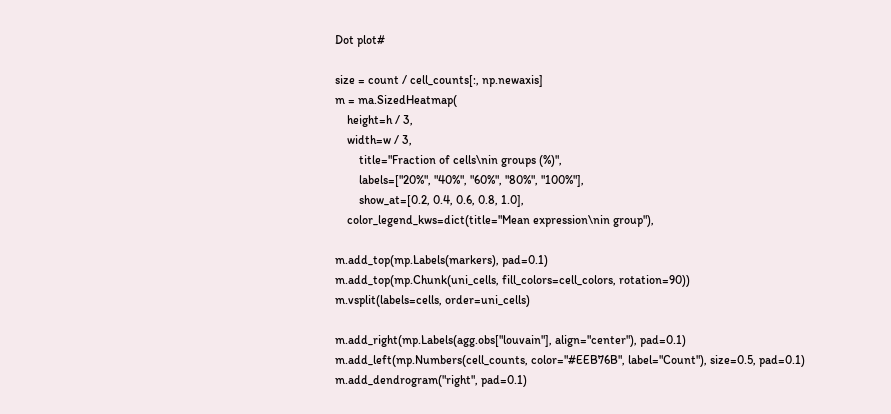Dot plot#

size = count / cell_counts[:, np.newaxis]
m = ma.SizedHeatmap(
    height=h / 3,
    width=w / 3,
        title="Fraction of cells\nin groups (%)",
        labels=["20%", "40%", "60%", "80%", "100%"],
        show_at=[0.2, 0.4, 0.6, 0.8, 1.0],
    color_legend_kws=dict(title="Mean expression\nin group"),

m.add_top(mp.Labels(markers), pad=0.1)
m.add_top(mp.Chunk(uni_cells, fill_colors=cell_colors, rotation=90))
m.vsplit(labels=cells, order=uni_cells)

m.add_right(mp.Labels(agg.obs["louvain"], align="center"), pad=0.1)
m.add_left(mp.Numbers(cell_counts, color="#EEB76B", label="Count"), size=0.5, pad=0.1)
m.add_dendrogram("right", pad=0.1)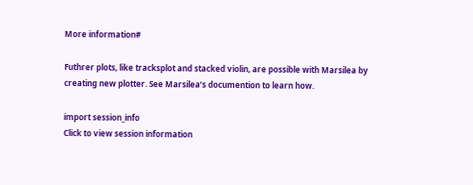More information#

Futhrer plots, like tracksplot and stacked violin, are possible with Marsilea by creating new plotter. See Marsilea’s documention to learn how.

import session_info
Click to view session information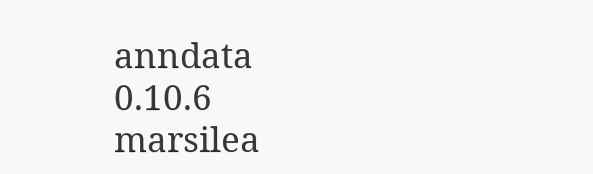anndata             0.10.6
marsilea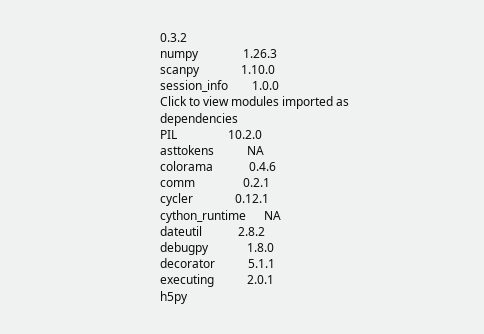0.3.2
numpy               1.26.3
scanpy              1.10.0
session_info        1.0.0
Click to view modules imported as dependencies
PIL                 10.2.0
asttokens           NA
colorama            0.4.6
comm                0.2.1
cycler              0.12.1
cython_runtime      NA
dateutil            2.8.2
debugpy             1.8.0
decorator           5.1.1
executing           2.0.1
h5py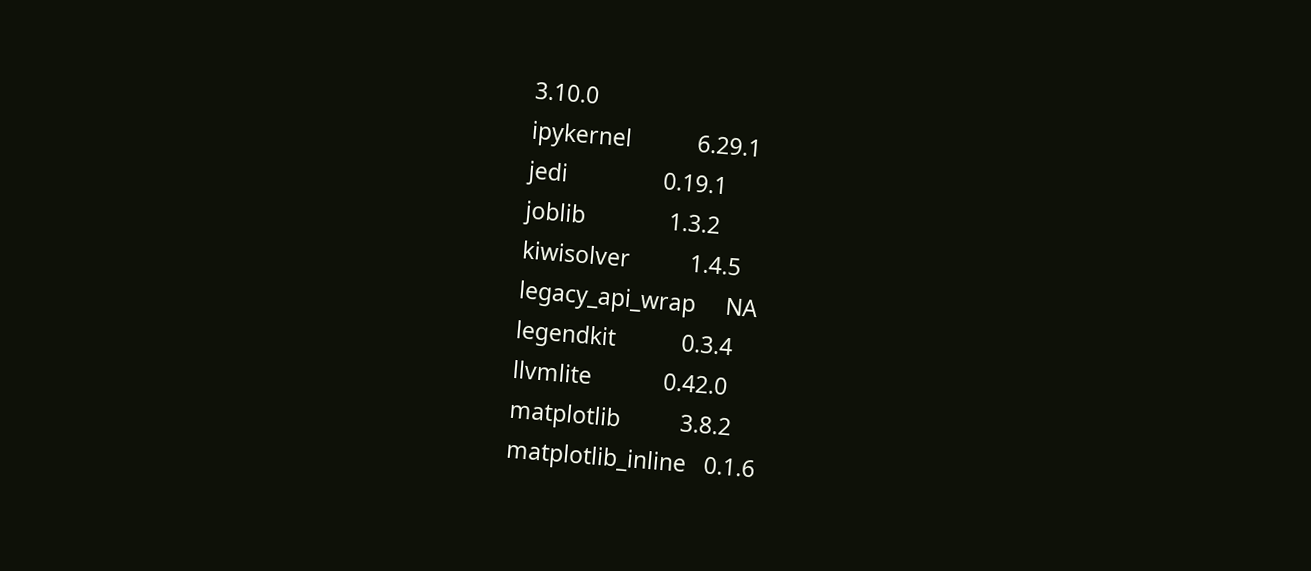3.10.0
ipykernel           6.29.1
jedi                0.19.1
joblib              1.3.2
kiwisolver          1.4.5
legacy_api_wrap     NA
legendkit           0.3.4
llvmlite            0.42.0
matplotlib          3.8.2
matplotlib_inline   0.1.6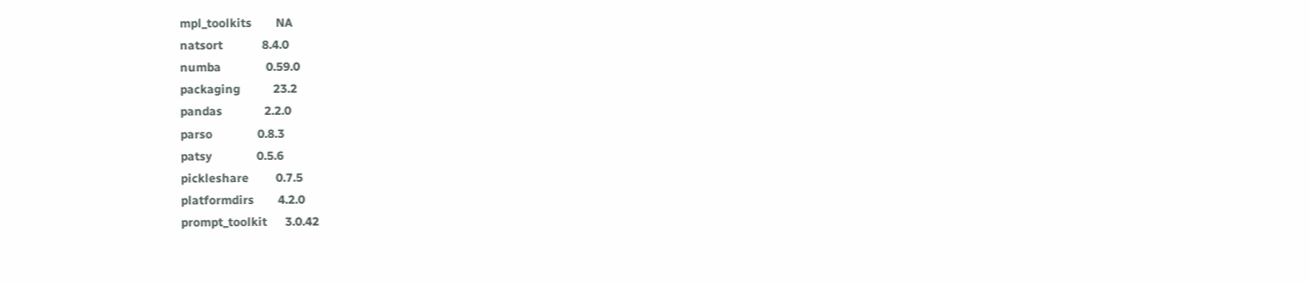mpl_toolkits        NA
natsort             8.4.0
numba               0.59.0
packaging           23.2
pandas              2.2.0
parso               0.8.3
patsy               0.5.6
pickleshare         0.7.5
platformdirs        4.2.0
prompt_toolkit      3.0.42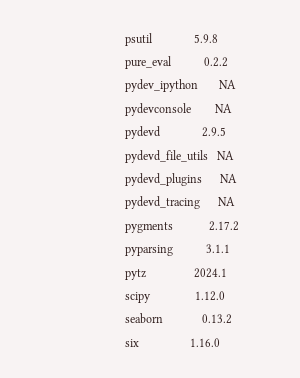psutil              5.9.8
pure_eval           0.2.2
pydev_ipython       NA
pydevconsole        NA
pydevd              2.9.5
pydevd_file_utils   NA
pydevd_plugins      NA
pydevd_tracing      NA
pygments            2.17.2
pyparsing           3.1.1
pytz                2024.1
scipy               1.12.0
seaborn             0.13.2
six                 1.16.0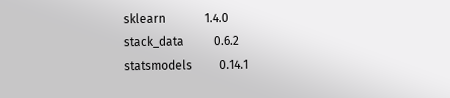sklearn             1.4.0
stack_data          0.6.2
statsmodels         0.14.1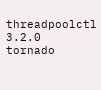threadpoolctl       3.2.0
tornado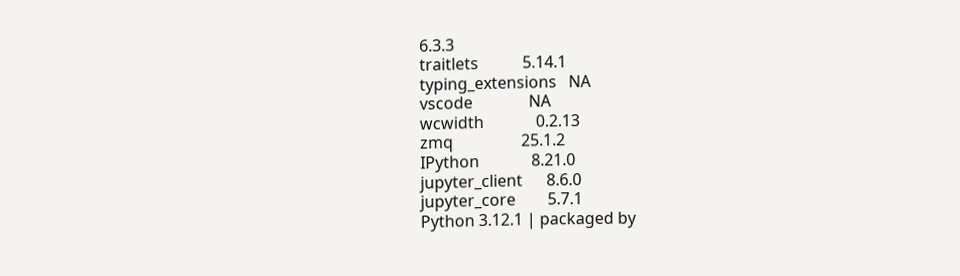6.3.3
traitlets           5.14.1
typing_extensions   NA
vscode              NA
wcwidth             0.2.13
zmq                 25.1.2
IPython             8.21.0
jupyter_client      8.6.0
jupyter_core        5.7.1
Python 3.12.1 | packaged by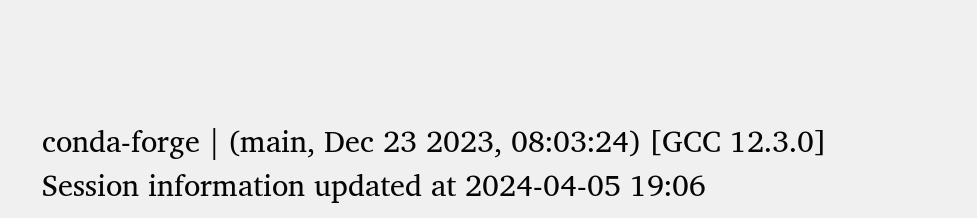conda-forge | (main, Dec 23 2023, 08:03:24) [GCC 12.3.0]
Session information updated at 2024-04-05 19:06